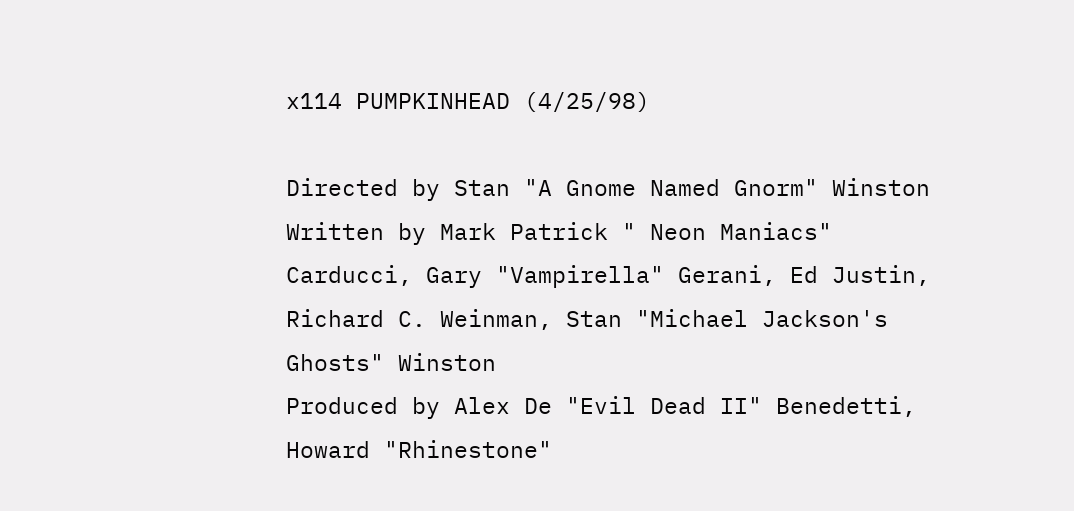x114 PUMPKINHEAD (4/25/98)

Directed by Stan "A Gnome Named Gnorm" Winston
Written by Mark Patrick " Neon Maniacs" Carducci, Gary "Vampirella" Gerani, Ed Justin, Richard C. Weinman, Stan "Michael Jackson's Ghosts" Winston
Produced by Alex De "Evil Dead II" Benedetti, Howard "Rhinestone"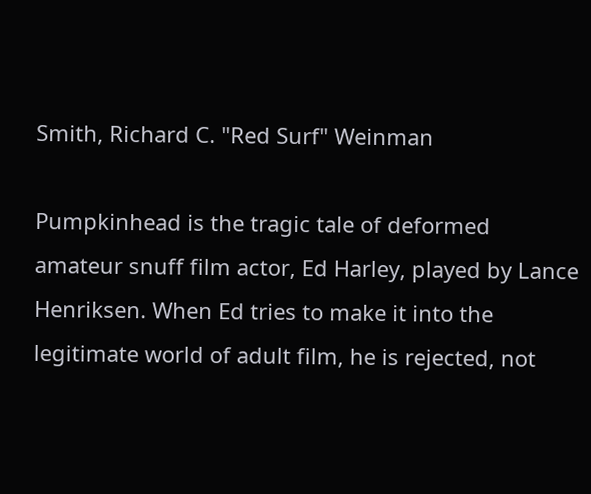Smith, Richard C. "Red Surf" Weinman

Pumpkinhead is the tragic tale of deformed amateur snuff film actor, Ed Harley, played by Lance Henriksen. When Ed tries to make it into the legitimate world of adult film, he is rejected, not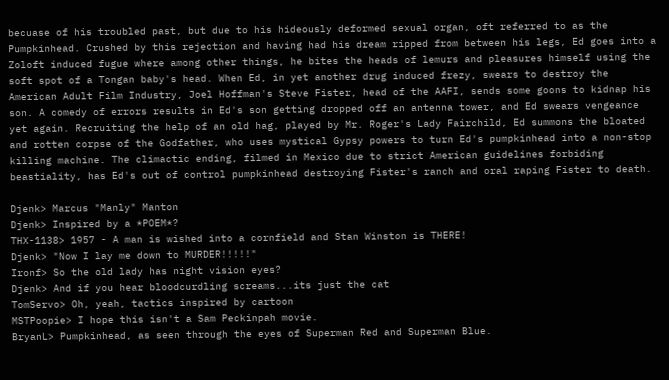becuase of his troubled past, but due to his hideously deformed sexual organ, oft referred to as the Pumpkinhead. Crushed by this rejection and having had his dream ripped from between his legs, Ed goes into a Zoloft induced fugue where among other things, he bites the heads of lemurs and pleasures himself using the soft spot of a Tongan baby's head. When Ed, in yet another drug induced frezy, swears to destroy the American Adult Film Industry, Joel Hoffman's Steve Fister, head of the AAFI, sends some goons to kidnap his son. A comedy of errors results in Ed's son getting dropped off an antenna tower, and Ed swears vengeance yet again. Recruiting the help of an old hag, played by Mr. Roger's Lady Fairchild, Ed summons the bloated and rotten corpse of the Godfather, who uses mystical Gypsy powers to turn Ed's pumpkinhead into a non-stop killing machine. The climactic ending, filmed in Mexico due to strict American guidelines forbiding beastiality, has Ed's out of control pumpkinhead destroying Fister's ranch and oral raping Fister to death.

Djenk> Marcus "Manly" Manton
Djenk> Inspired by a *POEM*?
THX-1138> 1957 - A man is wished into a cornfield and Stan Winston is THERE!
Djenk> "Now I lay me down to MURDER!!!!!"
Ironf> So the old lady has night vision eyes?
Djenk> And if you hear bloodcurdling screams...its just the cat
TomServo> Oh, yeah, tactics inspired by cartoon
MSTPoopie> I hope this isn't a Sam Peckinpah movie.
BryanL> Pumpkinhead, as seen through the eyes of Superman Red and Superman Blue.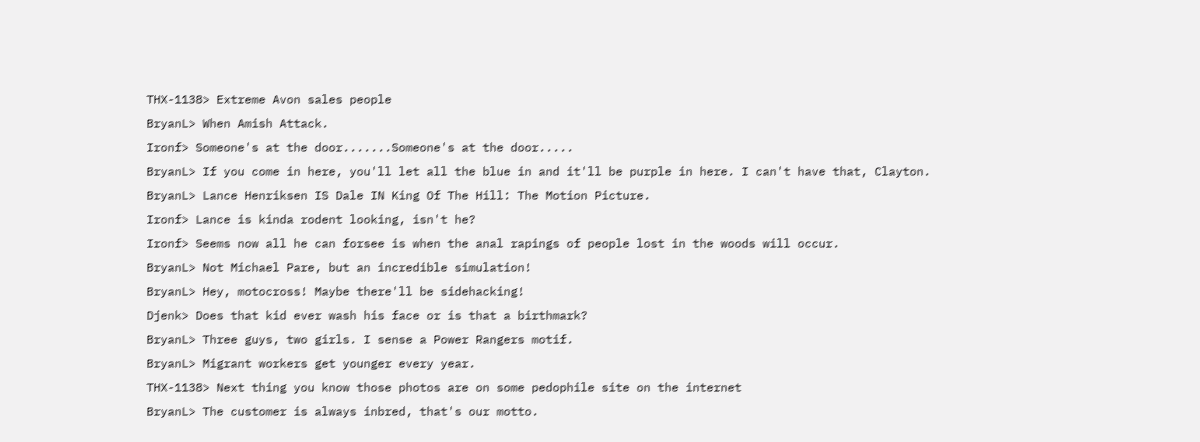THX-1138> Extreme Avon sales people
BryanL> When Amish Attack.
Ironf> Someone's at the door.......Someone's at the door.....
BryanL> If you come in here, you'll let all the blue in and it'll be purple in here. I can't have that, Clayton.
BryanL> Lance Henriksen IS Dale IN King Of The Hill: The Motion Picture.
Ironf> Lance is kinda rodent looking, isn't he?
Ironf> Seems now all he can forsee is when the anal rapings of people lost in the woods will occur.
BryanL> Not Michael Pare, but an incredible simulation!
BryanL> Hey, motocross! Maybe there'll be sidehacking!
Djenk> Does that kid ever wash his face or is that a birthmark?
BryanL> Three guys, two girls. I sense a Power Rangers motif.
BryanL> Migrant workers get younger every year.
THX-1138> Next thing you know those photos are on some pedophile site on the internet
BryanL> The customer is always inbred, that's our motto.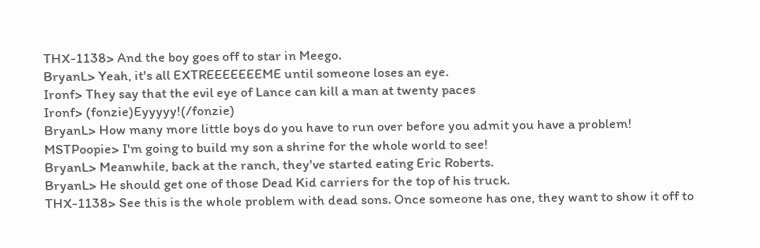THX-1138> And the boy goes off to star in Meego.
BryanL> Yeah, it's all EXTREEEEEEEME until someone loses an eye.
Ironf> They say that the evil eye of Lance can kill a man at twenty paces
Ironf> (fonzie)Eyyyyy!(/fonzie)
BryanL> How many more little boys do you have to run over before you admit you have a problem!
MSTPoopie> I'm going to build my son a shrine for the whole world to see!
BryanL> Meanwhile, back at the ranch, they've started eating Eric Roberts.
BryanL> He should get one of those Dead Kid carriers for the top of his truck.
THX-1138> See this is the whole problem with dead sons. Once someone has one, they want to show it off to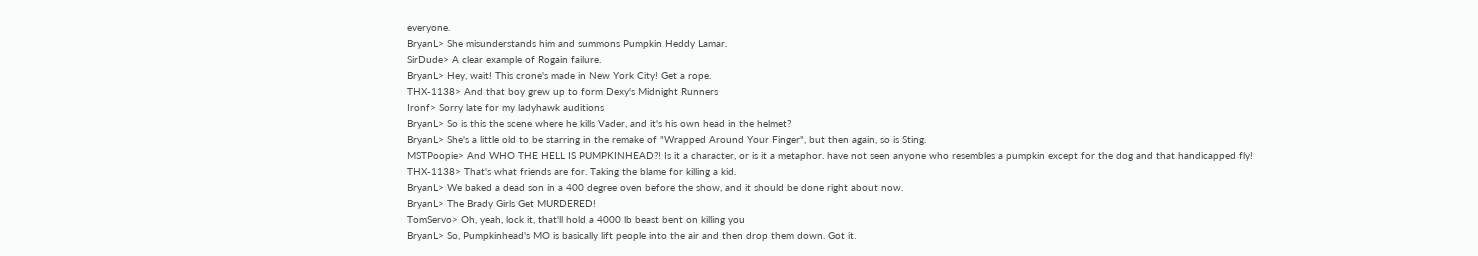everyone.
BryanL> She misunderstands him and summons Pumpkin Heddy Lamar.
SirDude> A clear example of Rogain failure.
BryanL> Hey, wait! This crone's made in New York City! Get a rope.
THX-1138> And that boy grew up to form Dexy's Midnight Runners
Ironf> Sorry late for my ladyhawk auditions
BryanL> So is this the scene where he kills Vader, and it's his own head in the helmet?
BryanL> She's a little old to be starring in the remake of "Wrapped Around Your Finger", but then again, so is Sting.
MSTPoopie> And WHO THE HELL IS PUMPKINHEAD?! Is it a character, or is it a metaphor. have not seen anyone who resembles a pumpkin except for the dog and that handicapped fly!
THX-1138> That's what friends are for. Taking the blame for killing a kid.
BryanL> We baked a dead son in a 400 degree oven before the show, and it should be done right about now.
BryanL> The Brady Girls Get MURDERED!
TomServo> Oh, yeah, lock it, that'll hold a 4000 lb beast bent on killing you
BryanL> So, Pumpkinhead's MO is basically lift people into the air and then drop them down. Got it.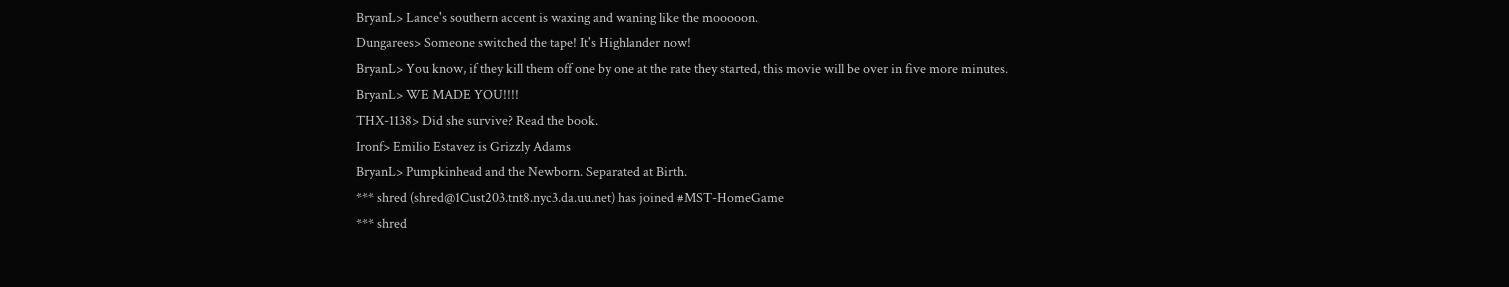BryanL> Lance's southern accent is waxing and waning like the mooooon.
Dungarees> Someone switched the tape! It's Highlander now!
BryanL> You know, if they kill them off one by one at the rate they started, this movie will be over in five more minutes.
BryanL> WE MADE YOU!!!!
THX-1138> Did she survive? Read the book.
Ironf> Emilio Estavez is Grizzly Adams
BryanL> Pumpkinhead and the Newborn. Separated at Birth.
*** shred (shred@1Cust203.tnt8.nyc3.da.uu.net) has joined #MST-HomeGame
*** shred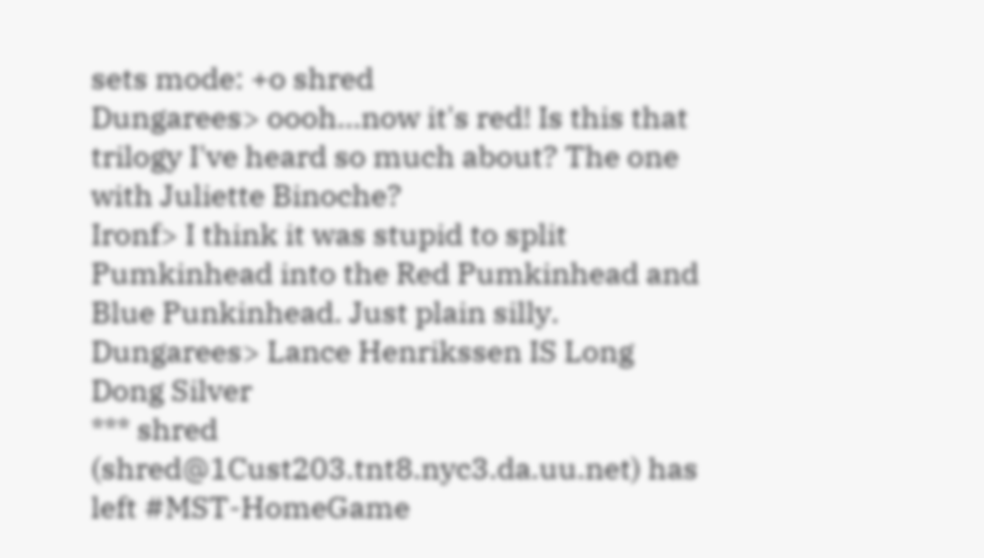sets mode: +o shred
Dungarees> oooh...now it's red! Is this that trilogy I've heard so much about? The one with Juliette Binoche?
Ironf> I think it was stupid to split Pumkinhead into the Red Pumkinhead and Blue Punkinhead. Just plain silly.
Dungarees> Lance Henrikssen IS Long Dong Silver
*** shred (shred@1Cust203.tnt8.nyc3.da.uu.net) has left #MST-HomeGame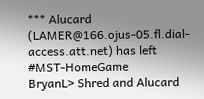*** Alucard (LAMER@166.ojus-05.fl.dial-access.att.net) has left #MST-HomeGame
BryanL> Shred and Alucard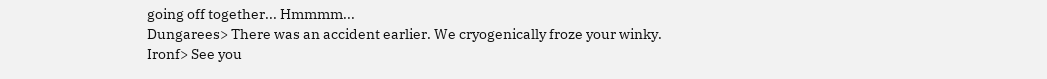going off together... Hmmmm...
Dungarees> There was an accident earlier. We cryogenically froze your winky.
Ironf> See you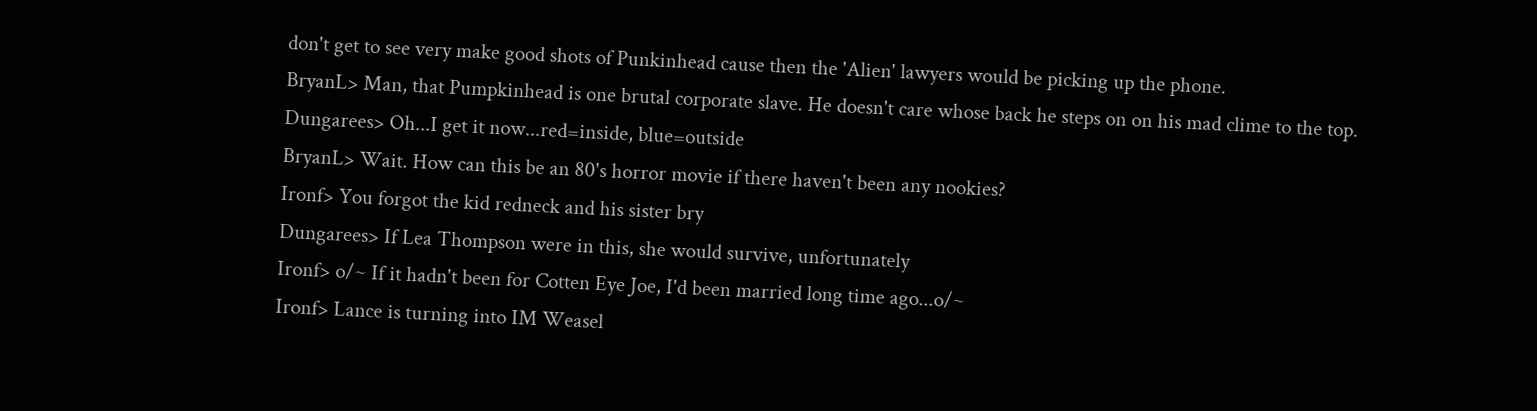don't get to see very make good shots of Punkinhead cause then the 'Alien' lawyers would be picking up the phone.
BryanL> Man, that Pumpkinhead is one brutal corporate slave. He doesn't care whose back he steps on on his mad clime to the top.
Dungarees> Oh...I get it now...red=inside, blue=outside
BryanL> Wait. How can this be an 80's horror movie if there haven't been any nookies?
Ironf> You forgot the kid redneck and his sister bry
Dungarees> If Lea Thompson were in this, she would survive, unfortunately
Ironf> o/~ If it hadn't been for Cotten Eye Joe, I'd been married long time ago...o/~
Ironf> Lance is turning into IM Weasel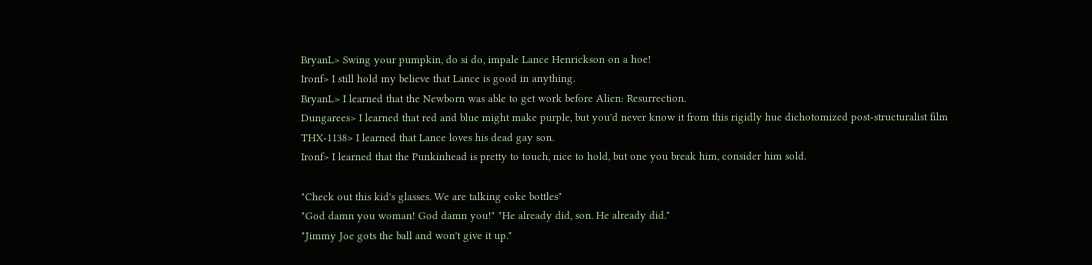BryanL> Swing your pumpkin, do si do, impale Lance Henrickson on a hoe!
Ironf> I still hold my believe that Lance is good in anything.
BryanL> I learned that the Newborn was able to get work before Alien: Resurrection.
Dungarees> I learned that red and blue might make purple, but you'd never know it from this rigidly hue dichotomized post-structuralist film
THX-1138> I learned that Lance loves his dead gay son.
Ironf> I learned that the Punkinhead is pretty to touch, nice to hold, but one you break him, consider him sold.

"Check out this kid's glasses. We are talking coke bottles"
"God damn you woman! God damn you!" "He already did, son. He already did."
"Jimmy Joe gots the ball and won't give it up."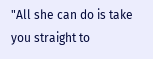"All she can do is take you straight to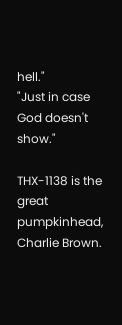hell."
"Just in case God doesn't show."

THX-1138 is the great pumpkinhead, Charlie Brown.